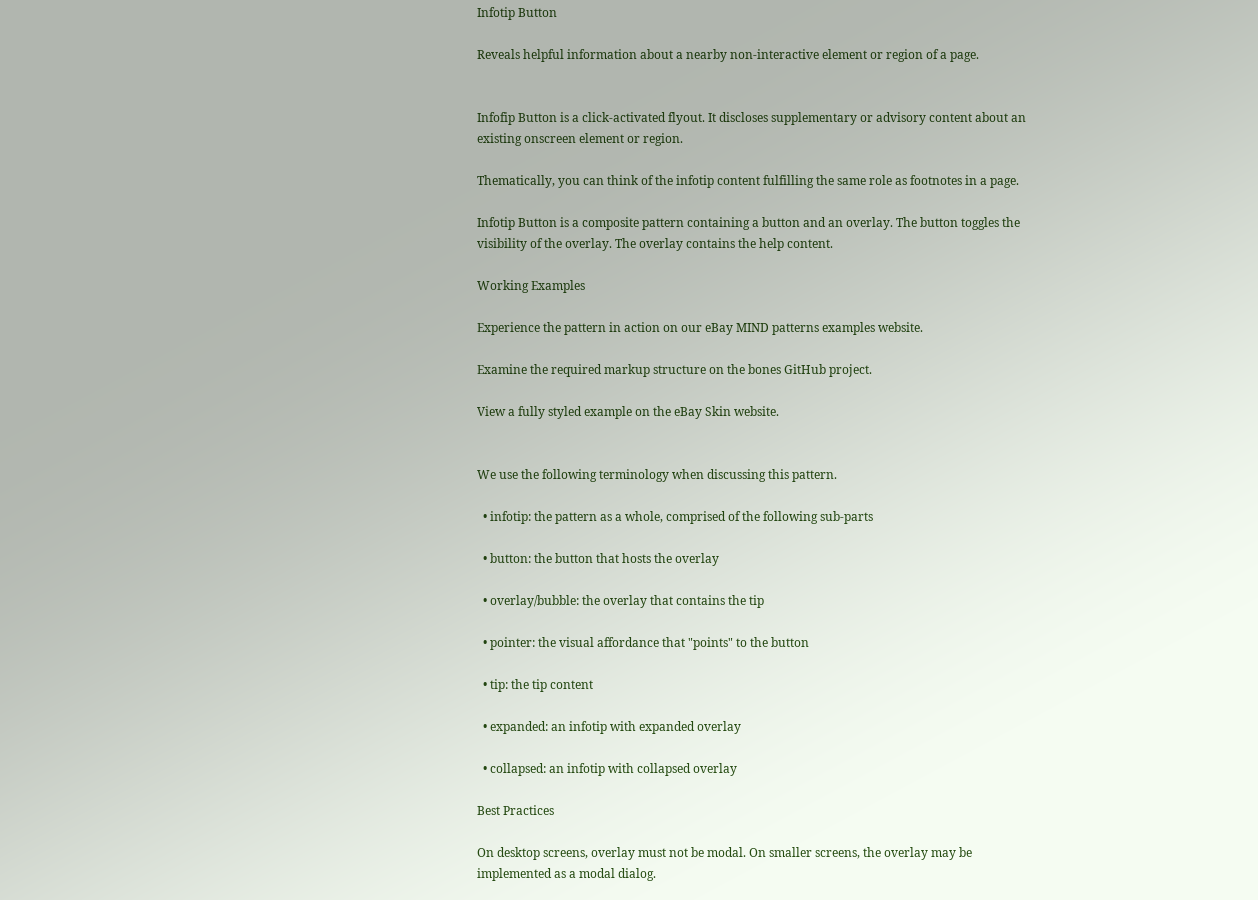Infotip Button

Reveals helpful information about a nearby non-interactive element or region of a page.


Infofip Button is a click-activated flyout. It discloses supplementary or advisory content about an existing onscreen element or region.

Thematically, you can think of the infotip content fulfilling the same role as footnotes in a page.

Infotip Button is a composite pattern containing a button and an overlay. The button toggles the visibility of the overlay. The overlay contains the help content.

Working Examples

Experience the pattern in action on our eBay MIND patterns examples website.

Examine the required markup structure on the bones GitHub project.

View a fully styled example on the eBay Skin website.


We use the following terminology when discussing this pattern.

  • infotip: the pattern as a whole, comprised of the following sub-parts

  • button: the button that hosts the overlay

  • overlay/bubble: the overlay that contains the tip

  • pointer: the visual affordance that "points" to the button

  • tip: the tip content

  • expanded: an infotip with expanded overlay

  • collapsed: an infotip with collapsed overlay

Best Practices

On desktop screens, overlay must not be modal. On smaller screens, the overlay may be implemented as a modal dialog.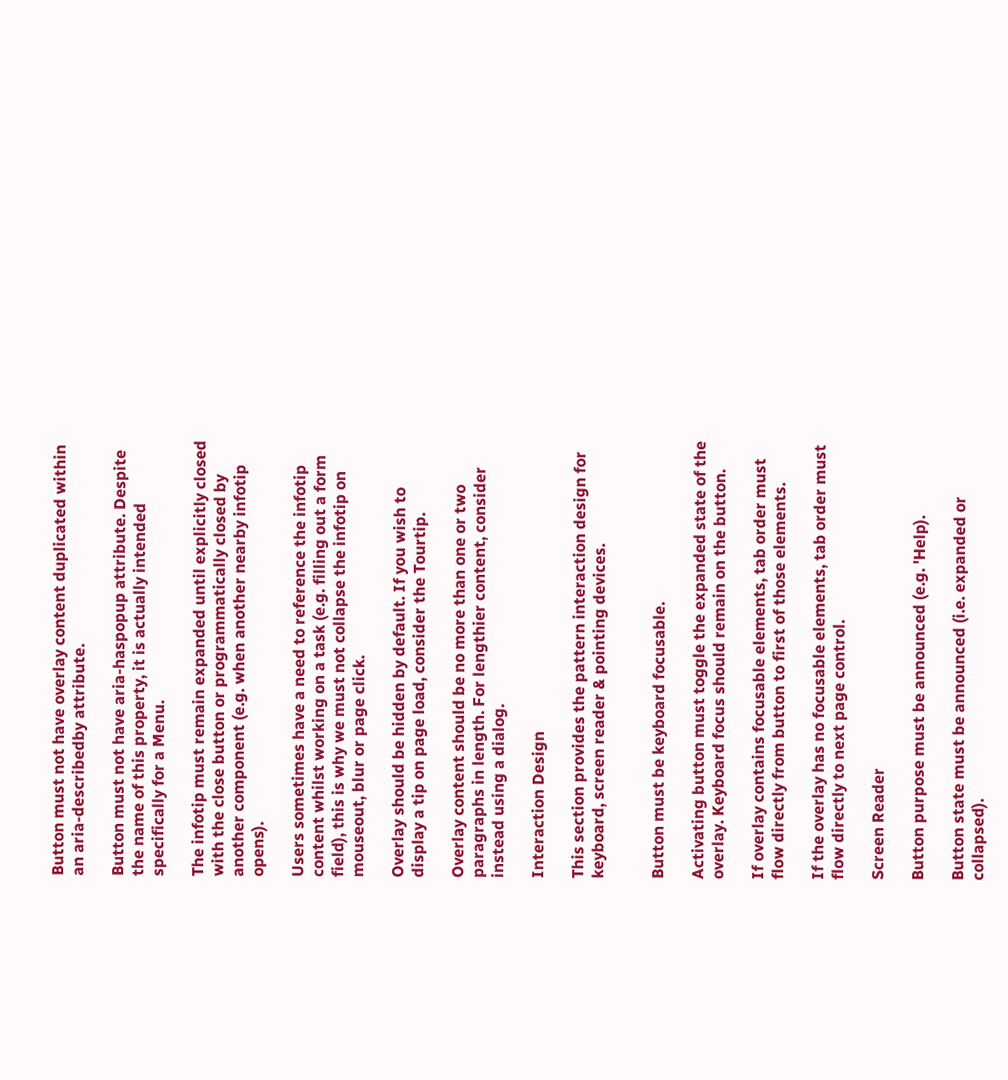Button must not have overlay content duplicated within an aria-describedby attribute.

Button must not have aria-haspopup attribute. Despite the name of this property, it is actually intended specifically for a Menu.

The infotip must remain expanded until explicitly closed with the close button or programmatically closed by another component (e.g. when another nearby infotip opens).

Users sometimes have a need to reference the infotip content whilst working on a task (e.g. filling out a form field), this is why we must not collapse the infotip on mouseout, blur or page click.

Overlay should be hidden by default. If you wish to display a tip on page load, consider the Tourtip.

Overlay content should be no more than one or two paragraphs in length. For lengthier content, consider instead using a dialog.

Interaction Design

This section provides the pattern interaction design for keyboard, screen reader & pointing devices.


Button must be keyboard focusable.

Activating button must toggle the expanded state of the overlay. Keyboard focus should remain on the button.

If overlay contains focusable elements, tab order must flow directly from button to first of those elements.

If the overlay has no focusable elements, tab order must flow directly to next page control.

Screen Reader

Button purpose must be announced (e.g. 'Help).

Button state must be announced (i.e. expanded or collapsed).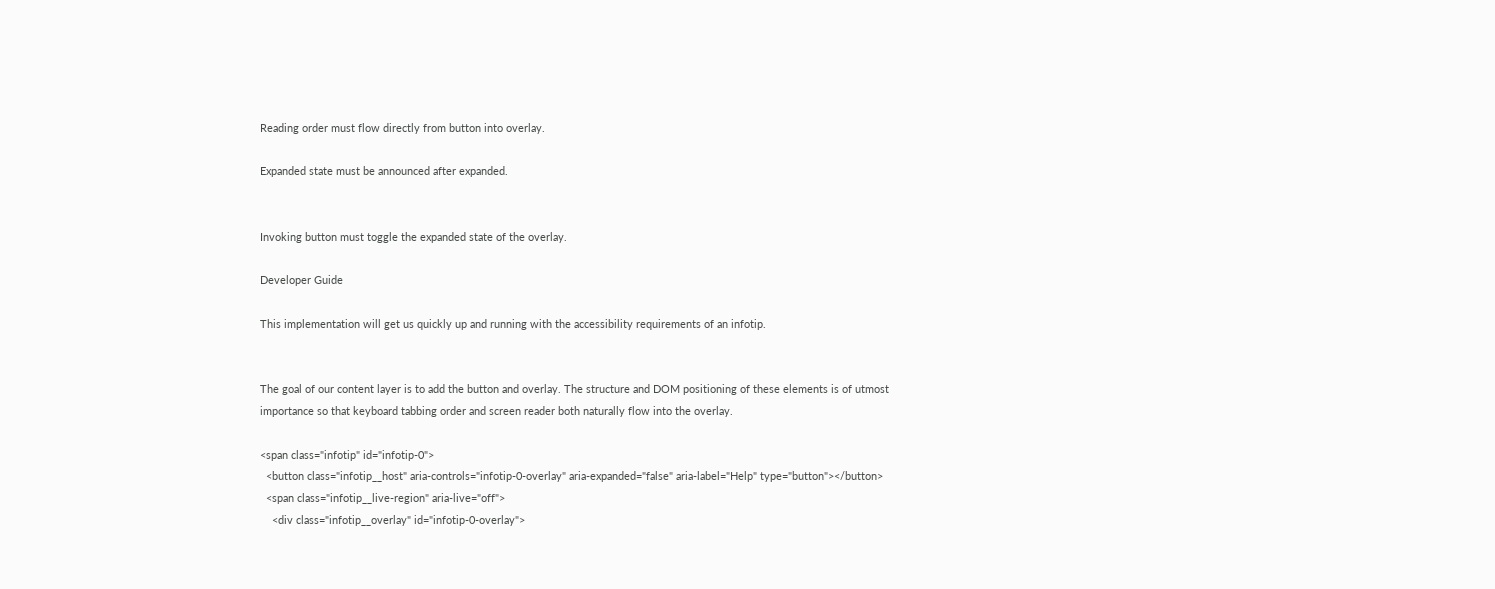Reading order must flow directly from button into overlay.

Expanded state must be announced after expanded.


Invoking button must toggle the expanded state of the overlay.

Developer Guide

This implementation will get us quickly up and running with the accessibility requirements of an infotip.


The goal of our content layer is to add the button and overlay. The structure and DOM positioning of these elements is of utmost importance so that keyboard tabbing order and screen reader both naturally flow into the overlay.

<span class="infotip" id="infotip-0">
  <button class="infotip__host" aria-controls="infotip-0-overlay" aria-expanded="false" aria-label="Help" type="button"></button>
  <span class="infotip__live-region" aria-live="off">
    <div class="infotip__overlay" id="infotip-0-overlay">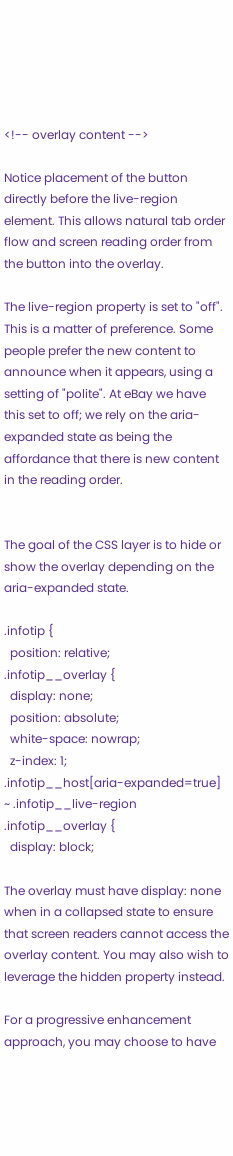<!-- overlay content -->

Notice placement of the button directly before the live-region element. This allows natural tab order flow and screen reading order from the button into the overlay.

The live-region property is set to "off". This is a matter of preference. Some people prefer the new content to announce when it appears, using a setting of "polite". At eBay we have this set to off; we rely on the aria-expanded state as being the affordance that there is new content in the reading order.


The goal of the CSS layer is to hide or show the overlay depending on the aria-expanded state.

.infotip {
  position: relative;
.infotip__overlay {
  display: none;
  position: absolute;
  white-space: nowrap;
  z-index: 1;
.infotip__host[aria-expanded=true] ~ .infotip__live-region .infotip__overlay {
  display: block;

The overlay must have display: none when in a collapsed state to ensure that screen readers cannot access the overlay content. You may also wish to leverage the hidden property instead.

For a progressive enhancement approach, you may choose to have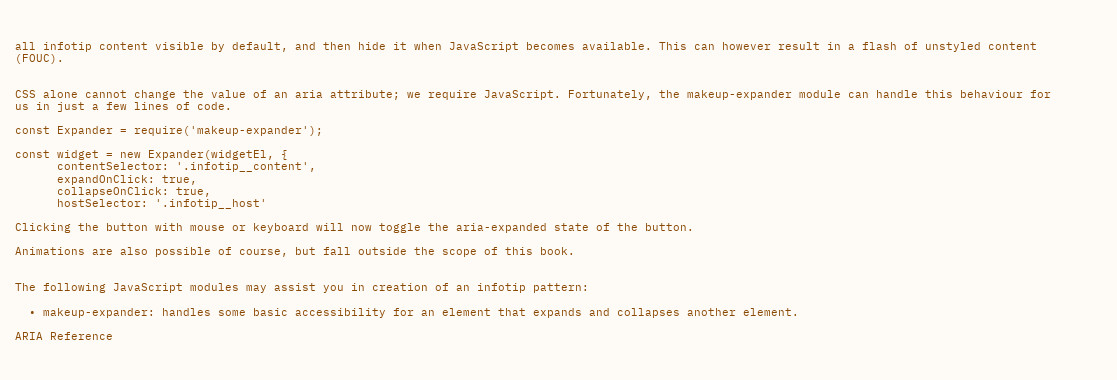all infotip content visible by default, and then hide it when JavaScript becomes available. This can however result in a flash of unstyled content (FOUC).


CSS alone cannot change the value of an aria attribute; we require JavaScript. Fortunately, the makeup-expander module can handle this behaviour for us in just a few lines of code.

const Expander = require('makeup-expander');

const widget = new Expander(widgetEl, {
      contentSelector: '.infotip__content',
      expandOnClick: true,
      collapseOnClick: true,
      hostSelector: '.infotip__host'

Clicking the button with mouse or keyboard will now toggle the aria-expanded state of the button.

Animations are also possible of course, but fall outside the scope of this book.


The following JavaScript modules may assist you in creation of an infotip pattern:

  • makeup-expander: handles some basic accessibility for an element that expands and collapses another element.

ARIA Reference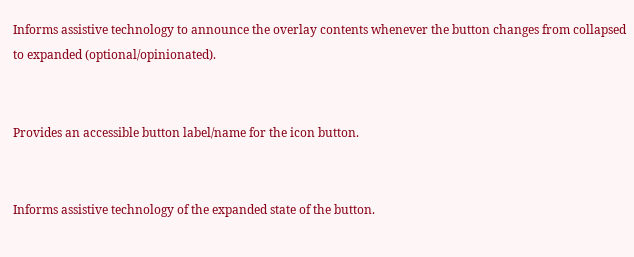Informs assistive technology to announce the overlay contents whenever the button changes from collapsed to expanded (optional/opinionated).


Provides an accessible button label/name for the icon button.


Informs assistive technology of the expanded state of the button.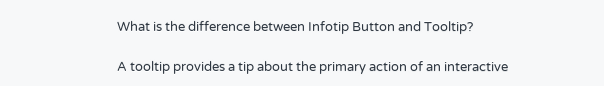What is the difference between Infotip Button and Tooltip?

A tooltip provides a tip about the primary action of an interactive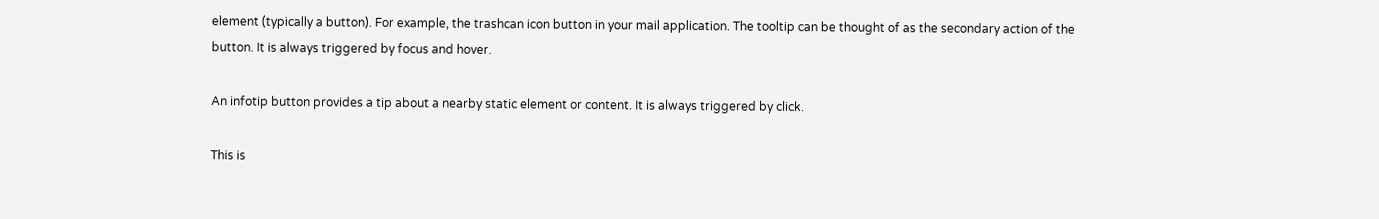element (typically a button). For example, the trashcan icon button in your mail application. The tooltip can be thought of as the secondary action of the button. It is always triggered by focus and hover.

An infotip button provides a tip about a nearby static element or content. It is always triggered by click.

This is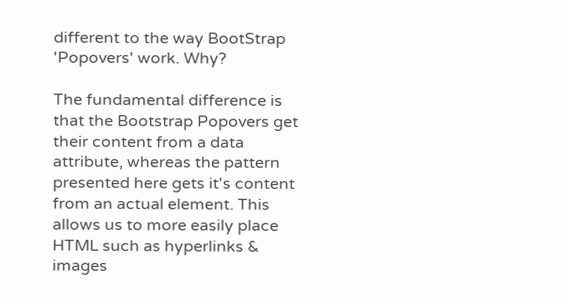different to the way BootStrap 'Popovers' work. Why?

The fundamental difference is that the Bootstrap Popovers get their content from a data attribute, whereas the pattern presented here gets it's content from an actual element. This allows us to more easily place HTML such as hyperlinks & images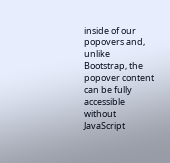inside of our popovers and, unlike Bootstrap, the popover content can be fully accessible without JavaScript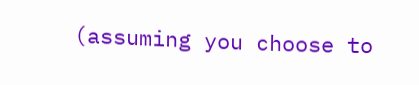(assuming you choose to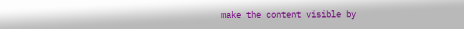make the content visible by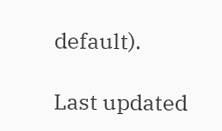default).

Last updated